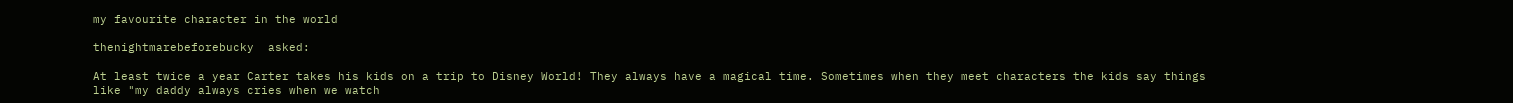my favourite character in the world

thenightmarebeforebucky  asked:

At least twice a year Carter takes his kids on a trip to Disney World! They always have a magical time. Sometimes when they meet characters the kids say things like "my daddy always cries when we watch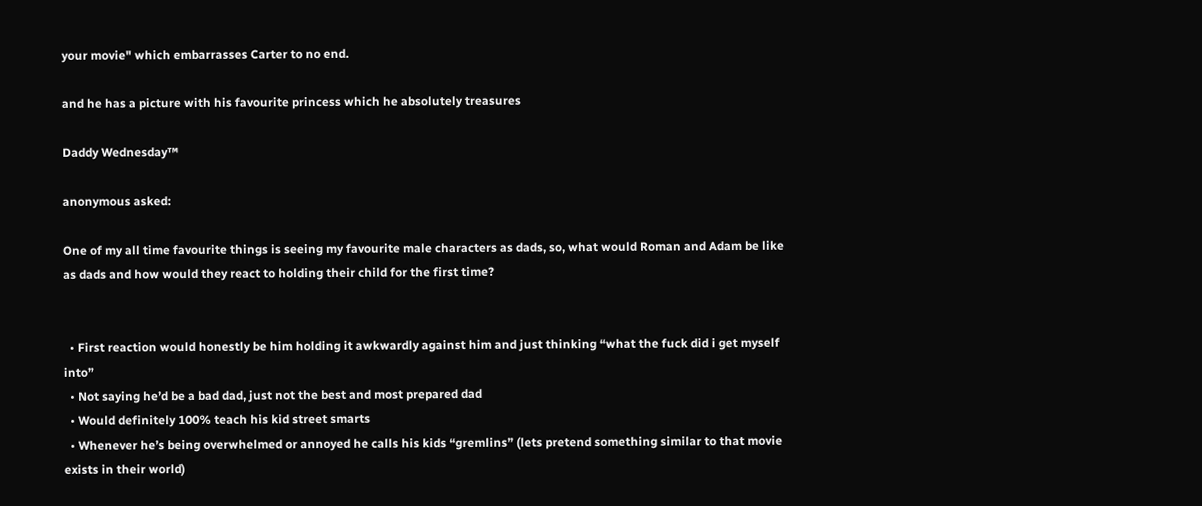your movie" which embarrasses Carter to no end.

and he has a picture with his favourite princess which he absolutely treasures

Daddy Wednesday™

anonymous asked:

One of my all time favourite things is seeing my favourite male characters as dads, so, what would Roman and Adam be like as dads and how would they react to holding their child for the first time?


  • First reaction would honestly be him holding it awkwardly against him and just thinking “what the fuck did i get myself into”
  • Not saying he’d be a bad dad, just not the best and most prepared dad
  • Would definitely 100% teach his kid street smarts
  • Whenever he’s being overwhelmed or annoyed he calls his kids “gremlins” (lets pretend something similar to that movie exists in their world)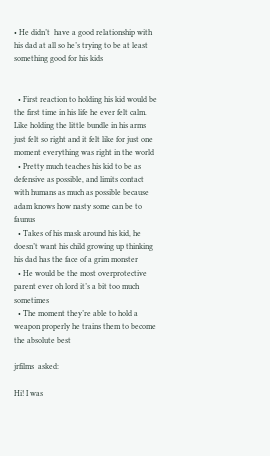• He didn’t  have a good relationship with his dad at all so he’s trying to be at least something good for his kids


  • First reaction to holding his kid would be the first time in his life he ever felt calm. Like holding the little bundle in his arms just felt so right and it felt like for just one moment everything was right in the world
  • Pretty much teaches his kid to be as defensive as possible, and limits contact with humans as much as possible because adam knows how nasty some can be to faunus
  • Takes of his mask around his kid, he doesn’t want his child growing up thinking his dad has the face of a grim monster
  • He would be the most overprotective parent ever oh lord it’s a bit too much sometimes
  • The moment they’re able to hold a weapon properly he trains them to become the absolute best

jrfilms  asked:

Hi! I was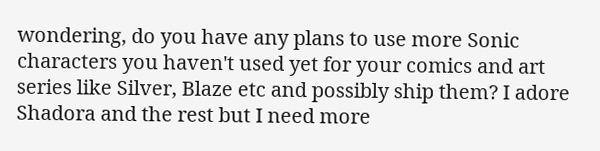wondering, do you have any plans to use more Sonic characters you haven't used yet for your comics and art series like Silver, Blaze etc and possibly ship them? I adore Shadora and the rest but I need more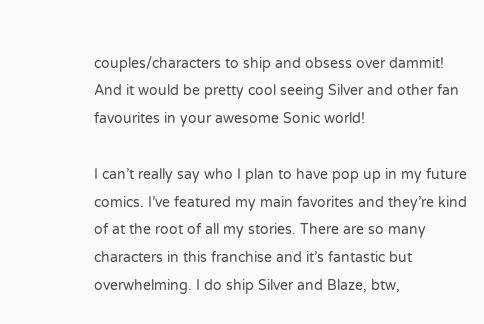couples/characters to ship and obsess over dammit! And it would be pretty cool seeing Silver and other fan favourites in your awesome Sonic world!

I can’t really say who I plan to have pop up in my future comics. I’ve featured my main favorites and they’re kind of at the root of all my stories. There are so many characters in this franchise and it’s fantastic but overwhelming. I do ship Silver and Blaze, btw,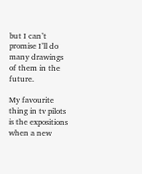but I can’t promise I’ll do many drawings of them in the future.

My favourite thing in tv pilots is the expositions when a new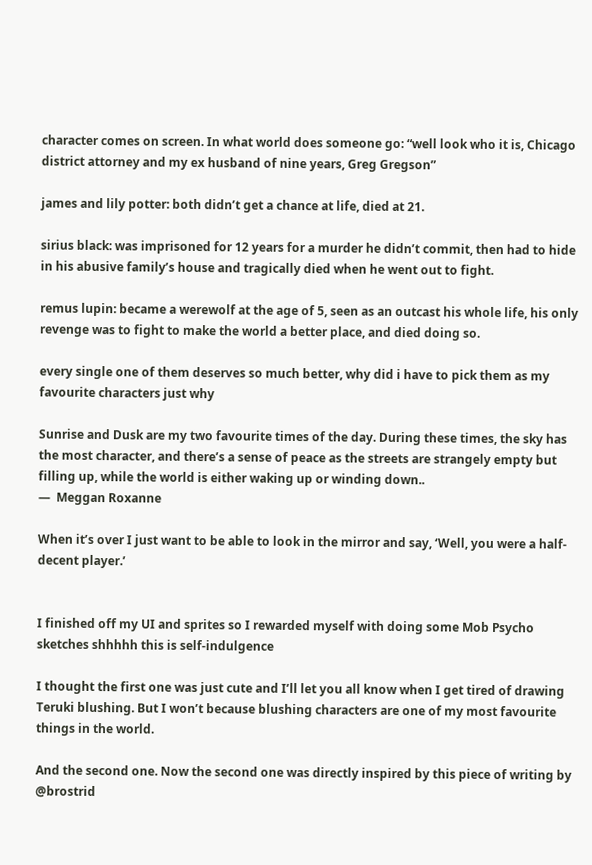character comes on screen. In what world does someone go: “well look who it is, Chicago district attorney and my ex husband of nine years, Greg Gregson”

james and lily potter: both didn’t get a chance at life, died at 21.

sirius black: was imprisoned for 12 years for a murder he didn’t commit, then had to hide in his abusive family’s house and tragically died when he went out to fight.

remus lupin: became a werewolf at the age of 5, seen as an outcast his whole life, his only revenge was to fight to make the world a better place, and died doing so.

every single one of them deserves so much better, why did i have to pick them as my favourite characters just why

Sunrise and Dusk are my two favourite times of the day. During these times, the sky has the most character, and there’s a sense of peace as the streets are strangely empty but filling up, while the world is either waking up or winding down..
—  Meggan Roxanne

When it’s over I just want to be able to look in the mirror and say, ‘Well, you were a half-decent player.’


I finished off my UI and sprites so I rewarded myself with doing some Mob Psycho sketches shhhhh this is self-indulgence

I thought the first one was just cute and I’ll let you all know when I get tired of drawing Teruki blushing. But I won’t because blushing characters are one of my most favourite things in the world.

And the second one. Now the second one was directly inspired by this piece of writing by @brostrid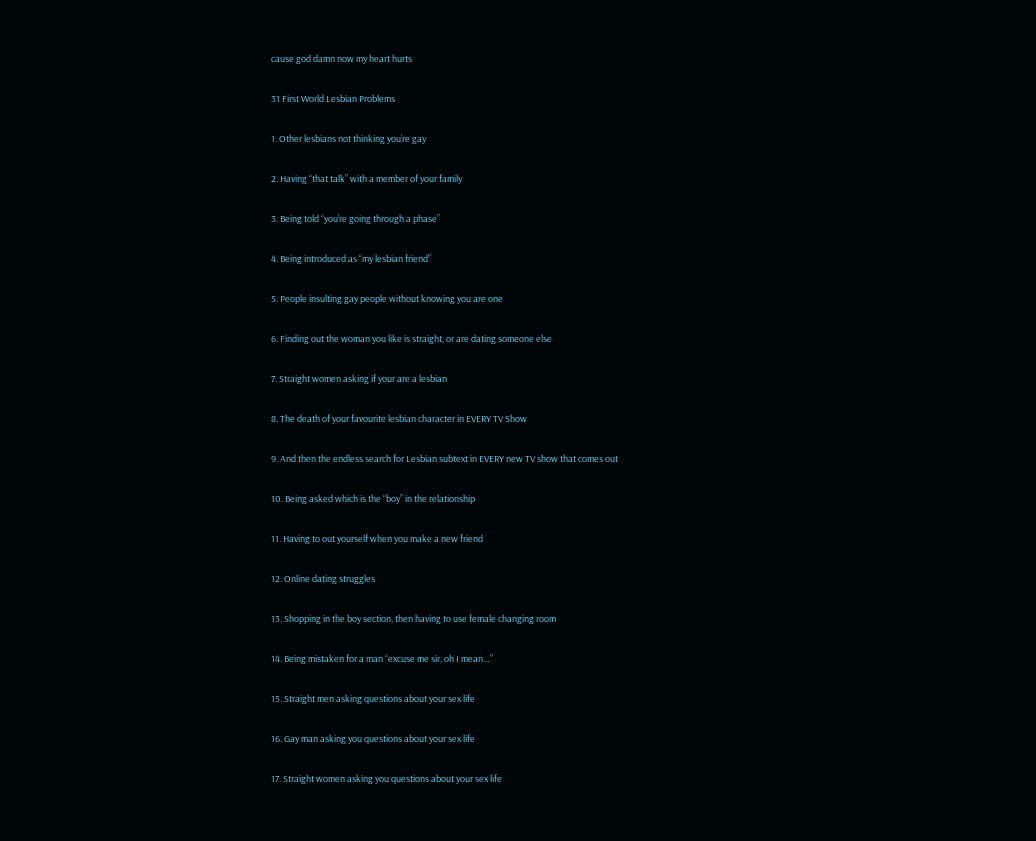cause god damn now my heart hurts

31 First World Lesbian Problems

1. Other lesbians not thinking you’re gay

2. Having “that talk” with a member of your family

3. Being told “you’re going through a phase”

4. Being introduced as “my lesbian friend”

5. People insulting gay people without knowing you are one

6. Finding out the woman you like is straight, or are dating someone else

7. Straight women asking if your are a lesbian

8. The death of your favourite lesbian character in EVERY TV Show

9. And then the endless search for Lesbian subtext in EVERY new TV show that comes out

10. Being asked which is the “boy” in the relationship

11. Having to out yourself when you make a new friend

12. Online dating struggles

13. Shopping in the boy section, then having to use female changing room

14. Being mistaken for a man “excuse me sir, oh I mean…”

15. Straight men asking questions about your sex life

16. Gay man asking you questions about your sex life

17. Straight women asking you questions about your sex life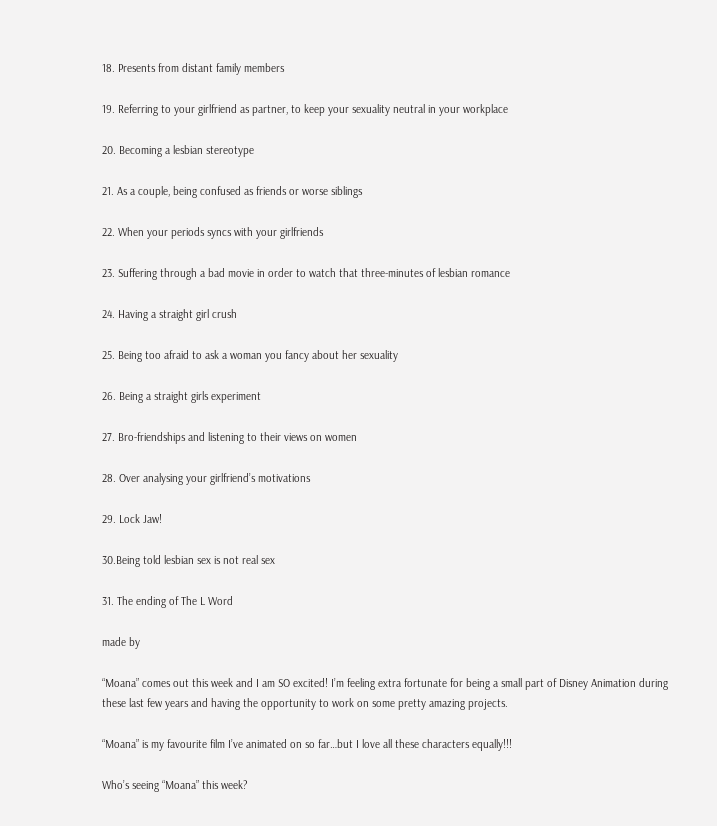18. Presents from distant family members

19. Referring to your girlfriend as partner, to keep your sexuality neutral in your workplace

20. Becoming a lesbian stereotype

21. As a couple, being confused as friends or worse siblings

22. When your periods syncs with your girlfriends

23. Suffering through a bad movie in order to watch that three-minutes of lesbian romance

24. Having a straight girl crush

25. Being too afraid to ask a woman you fancy about her sexuality

26. Being a straight girls experiment

27. Bro-friendships and listening to their views on women

28. Over analysing your girlfriend’s motivations

29. Lock Jaw!

30.Being told lesbian sex is not real sex

31. The ending of The L Word

made by

“Moana” comes out this week and I am SO excited! I’m feeling extra fortunate for being a small part of Disney Animation during these last few years and having the opportunity to work on some pretty amazing projects.

“Moana” is my favourite film I’ve animated on so far…but I love all these characters equally!!!

Who’s seeing “Moana” this week?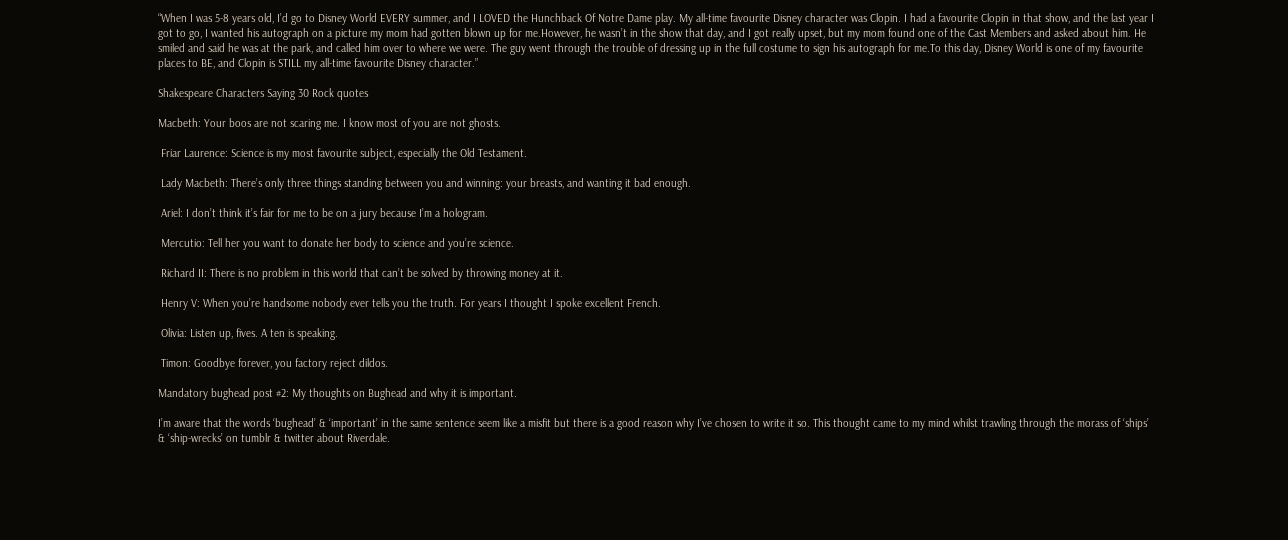“When I was 5-8 years old, I’d go to Disney World EVERY summer, and I LOVED the Hunchback Of Notre Dame play. My all-time favourite Disney character was Clopin. I had a favourite Clopin in that show, and the last year I got to go, I wanted his autograph on a picture my mom had gotten blown up for me.However, he wasn’t in the show that day, and I got really upset, but my mom found one of the Cast Members and asked about him. He smiled and said he was at the park, and called him over to where we were. The guy went through the trouble of dressing up in the full costume to sign his autograph for me.To this day, Disney World is one of my favourite places to BE, and Clopin is STILL my all-time favourite Disney character.”

Shakespeare Characters Saying 30 Rock quotes

Macbeth: Your boos are not scaring me. I know most of you are not ghosts.

 Friar Laurence: Science is my most favourite subject, especially the Old Testament.

 Lady Macbeth: There’s only three things standing between you and winning: your breasts, and wanting it bad enough.

 Ariel: I don’t think it’s fair for me to be on a jury because I’m a hologram.

 Mercutio: Tell her you want to donate her body to science and you’re science.

 Richard II: There is no problem in this world that can’t be solved by throwing money at it.

 Henry V: When you’re handsome nobody ever tells you the truth. For years I thought I spoke excellent French.

 Olivia: Listen up, fives. A ten is speaking.

 Timon: Goodbye forever, you factory reject dildos.

Mandatory bughead post #2: My thoughts on Bughead and why it is important.

I’m aware that the words ‘bughead’ & ‘important’ in the same sentence seem like a misfit but there is a good reason why I’ve chosen to write it so. This thought came to my mind whilst trawling through the morass of ‘ships’ & ‘ship-wrecks’ on tumblr & twitter about Riverdale.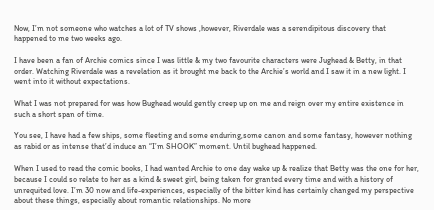Now, I’m not someone who watches a lot of TV shows ,however, Riverdale was a serendipitous discovery that happened to me two weeks ago.

I have been a fan of Archie comics since I was little & my two favourite characters were Jughead & Betty, in that order. Watching Riverdale was a revelation as it brought me back to the Archie’s world and I saw it in a new light. I went into it without expectations.

What I was not prepared for was how Bughead would gently creep up on me and reign over my entire existence in such a short span of time.

You see, I have had a few ships, some fleeting and some enduring,some canon and some fantasy, however nothing as rabid or as intense that’d induce an “I’m SHOOK” moment. Until bughead happened.

When I used to read the comic books, I had wanted Archie to one day wake up & realize that Betty was the one for her, because I could so relate to her as a kind & sweet girl, being taken for granted every time and with a history of unrequited love. I’m 30 now and life-experiences, especially of the bitter kind has certainly changed my perspective about these things, especially about romantic relationships. No more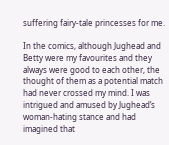suffering fairy-tale princesses for me.

In the comics, although Jughead and Betty were my favourites and they always were good to each other, the thought of them as a potential match had never crossed my mind. I was intrigued and amused by Jughead’s woman-hating stance and had imagined that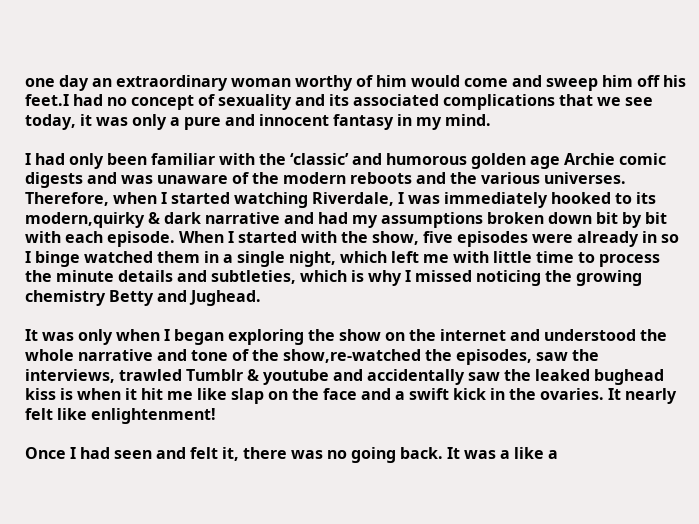one day an extraordinary woman worthy of him would come and sweep him off his feet.I had no concept of sexuality and its associated complications that we see today, it was only a pure and innocent fantasy in my mind.

I had only been familiar with the ‘classic’ and humorous golden age Archie comic digests and was unaware of the modern reboots and the various universes. Therefore, when I started watching Riverdale, I was immediately hooked to its modern,quirky & dark narrative and had my assumptions broken down bit by bit with each episode. When I started with the show, five episodes were already in so I binge watched them in a single night, which left me with little time to process the minute details and subtleties, which is why I missed noticing the growing chemistry Betty and Jughead.

It was only when I began exploring the show on the internet and understood the whole narrative and tone of the show,re-watched the episodes, saw the interviews, trawled Tumblr & youtube and accidentally saw the leaked bughead kiss is when it hit me like slap on the face and a swift kick in the ovaries. It nearly felt like enlightenment!

Once I had seen and felt it, there was no going back. It was a like a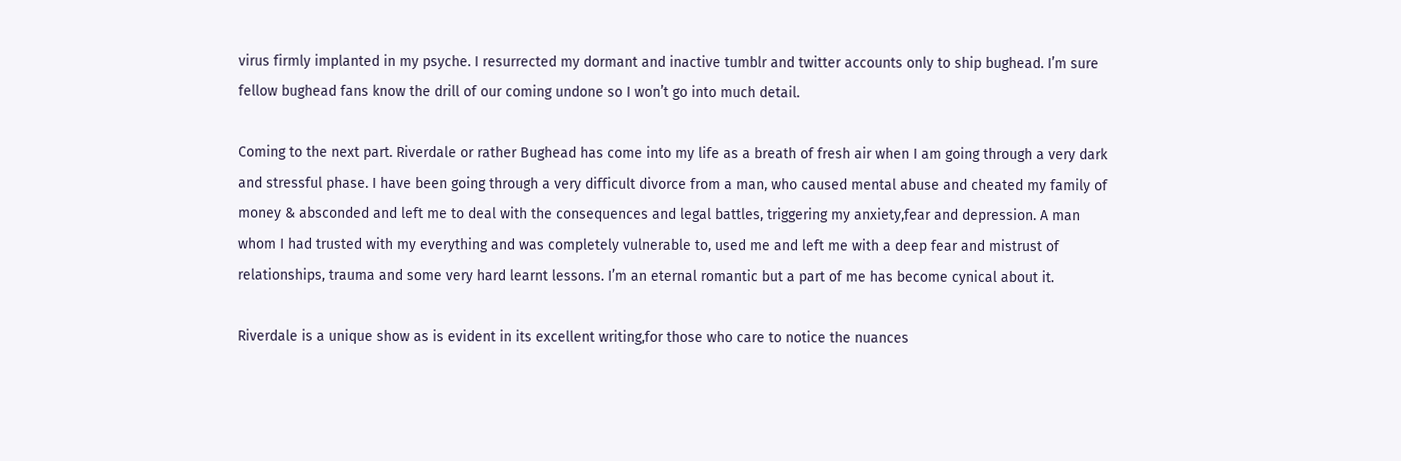virus firmly implanted in my psyche. I resurrected my dormant and inactive tumblr and twitter accounts only to ship bughead. I’m sure fellow bughead fans know the drill of our coming undone so I won’t go into much detail.

Coming to the next part. Riverdale or rather Bughead has come into my life as a breath of fresh air when I am going through a very dark and stressful phase. I have been going through a very difficult divorce from a man, who caused mental abuse and cheated my family of money & absconded and left me to deal with the consequences and legal battles, triggering my anxiety,fear and depression. A man whom I had trusted with my everything and was completely vulnerable to, used me and left me with a deep fear and mistrust of relationships, trauma and some very hard learnt lessons. I’m an eternal romantic but a part of me has become cynical about it.

Riverdale is a unique show as is evident in its excellent writing,for those who care to notice the nuances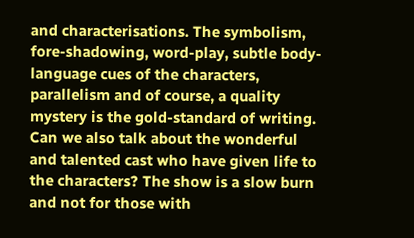and characterisations. The symbolism, fore-shadowing, word-play, subtle body-language cues of the characters, parallelism and of course, a quality mystery is the gold-standard of writing. Can we also talk about the wonderful and talented cast who have given life to the characters? The show is a slow burn and not for those with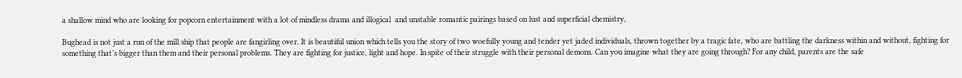a shallow mind who are looking for popcorn entertainment with a lot of mindless drama and illogical  and unstable romantic pairings based on lust and superficial chemistry,

Bughead is not just a run of the mill ship that people are fangirling over. It is beautiful union which tells you the story of two woefully young and tender yet jaded individuals, thrown together by a tragic fate, who are battling the darkness within and without, fighting for something that’s bigger than them and their personal problems. They are fighting for justice, light and hope. In spite of their struggle with their personal demons. Can you imagine what they are going through? For any child, parents are the safe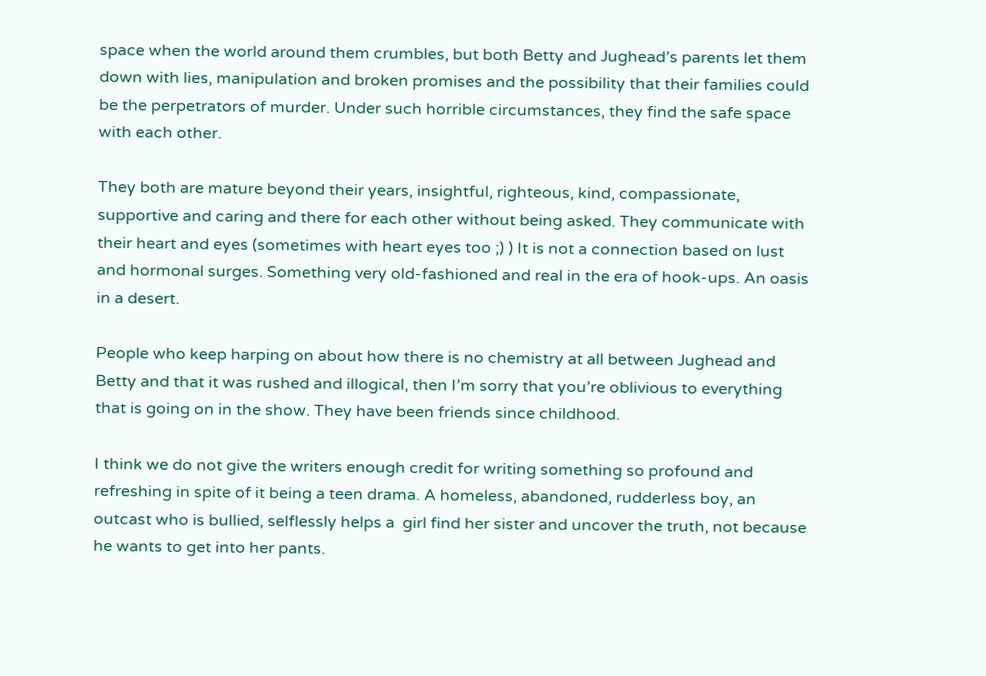space when the world around them crumbles, but both Betty and Jughead’s parents let them down with lies, manipulation and broken promises and the possibility that their families could be the perpetrators of murder. Under such horrible circumstances, they find the safe space with each other.

They both are mature beyond their years, insightful, righteous, kind, compassionate, supportive and caring and there for each other without being asked. They communicate with their heart and eyes (sometimes with heart eyes too ;) ) It is not a connection based on lust and hormonal surges. Something very old-fashioned and real in the era of hook-ups. An oasis in a desert.

People who keep harping on about how there is no chemistry at all between Jughead and Betty and that it was rushed and illogical, then I’m sorry that you’re oblivious to everything that is going on in the show. They have been friends since childhood.

I think we do not give the writers enough credit for writing something so profound and refreshing in spite of it being a teen drama. A homeless, abandoned, rudderless boy, an outcast who is bullied, selflessly helps a  girl find her sister and uncover the truth, not because he wants to get into her pants.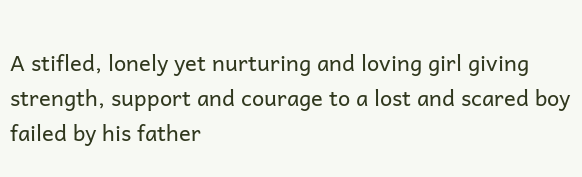A stifled, lonely yet nurturing and loving girl giving strength, support and courage to a lost and scared boy failed by his father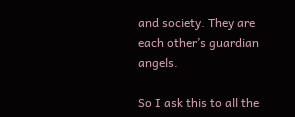and society. They are each other’s guardian angels.

So I ask this to all the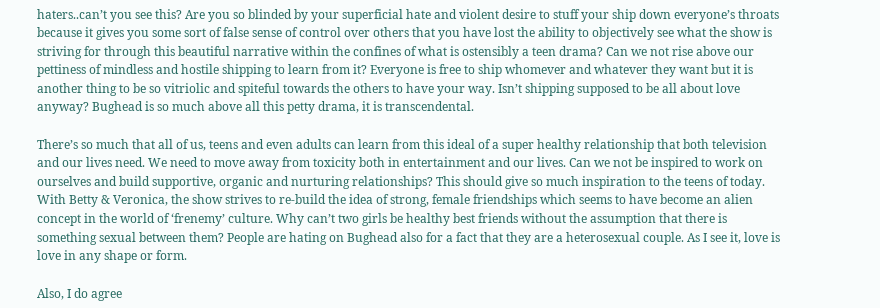haters..can’t you see this? Are you so blinded by your superficial hate and violent desire to stuff your ship down everyone’s throats because it gives you some sort of false sense of control over others that you have lost the ability to objectively see what the show is striving for through this beautiful narrative within the confines of what is ostensibly a teen drama? Can we not rise above our pettiness of mindless and hostile shipping to learn from it? Everyone is free to ship whomever and whatever they want but it is another thing to be so vitriolic and spiteful towards the others to have your way. Isn’t shipping supposed to be all about love anyway? Bughead is so much above all this petty drama, it is transcendental.

There’s so much that all of us, teens and even adults can learn from this ideal of a super healthy relationship that both television and our lives need. We need to move away from toxicity both in entertainment and our lives. Can we not be inspired to work on ourselves and build supportive, organic and nurturing relationships? This should give so much inspiration to the teens of today. With Betty & Veronica, the show strives to re-build the idea of strong, female friendships which seems to have become an alien concept in the world of ‘frenemy’ culture. Why can’t two girls be healthy best friends without the assumption that there is something sexual between them? People are hating on Bughead also for a fact that they are a heterosexual couple. As I see it, love is love in any shape or form.

Also, I do agree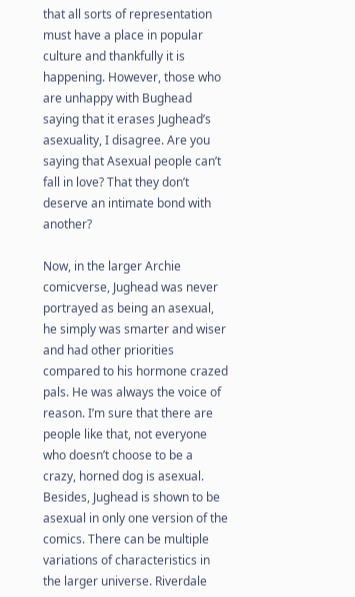that all sorts of representation must have a place in popular culture and thankfully it is happening. However, those who are unhappy with Bughead saying that it erases Jughead’s asexuality, I disagree. Are you saying that Asexual people can’t fall in love? That they don’t deserve an intimate bond with another?

Now, in the larger Archie comicverse, Jughead was never portrayed as being an asexual, he simply was smarter and wiser and had other priorities compared to his hormone crazed pals. He was always the voice of reason. I’m sure that there are people like that, not everyone who doesn’t choose to be a crazy, horned dog is asexual. Besides, Jughead is shown to be asexual in only one version of the comics. There can be multiple variations of characteristics in the larger universe. Riverdale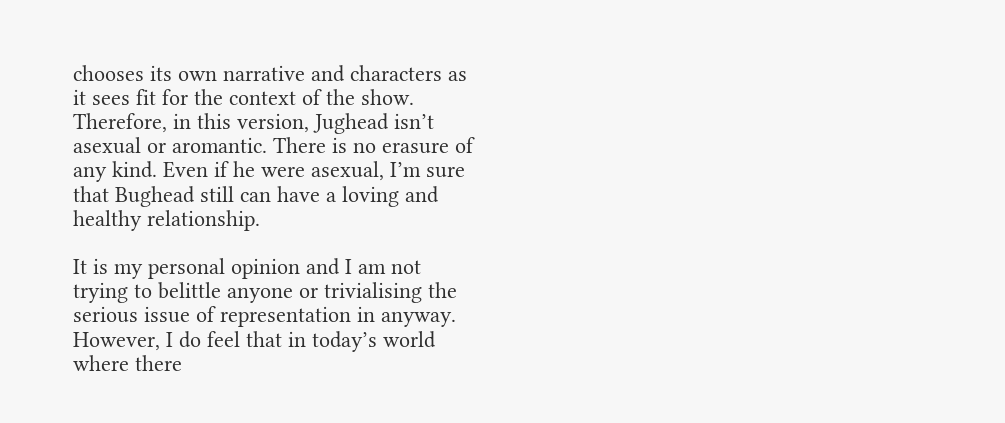chooses its own narrative and characters as it sees fit for the context of the show. Therefore, in this version, Jughead isn’t asexual or aromantic. There is no erasure of any kind. Even if he were asexual, I’m sure that Bughead still can have a loving and healthy relationship.

It is my personal opinion and I am not trying to belittle anyone or trivialising the serious issue of representation in anyway. However, I do feel that in today’s world where there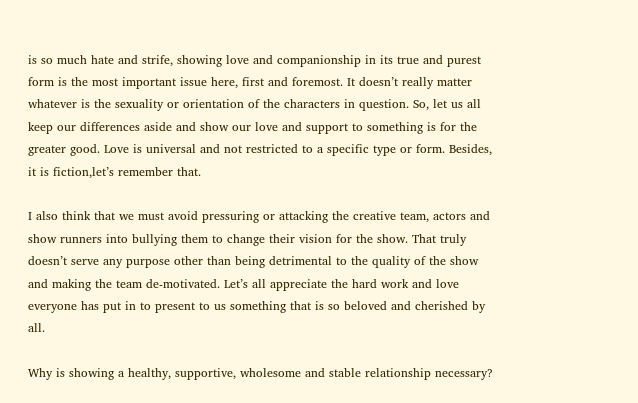is so much hate and strife, showing love and companionship in its true and purest form is the most important issue here, first and foremost. It doesn’t really matter whatever is the sexuality or orientation of the characters in question. So, let us all keep our differences aside and show our love and support to something is for the greater good. Love is universal and not restricted to a specific type or form. Besides, it is fiction,let’s remember that.

I also think that we must avoid pressuring or attacking the creative team, actors and show runners into bullying them to change their vision for the show. That truly doesn’t serve any purpose other than being detrimental to the quality of the show and making the team de-motivated. Let’s all appreciate the hard work and love everyone has put in to present to us something that is so beloved and cherished by all.

Why is showing a healthy, supportive, wholesome and stable relationship necessary?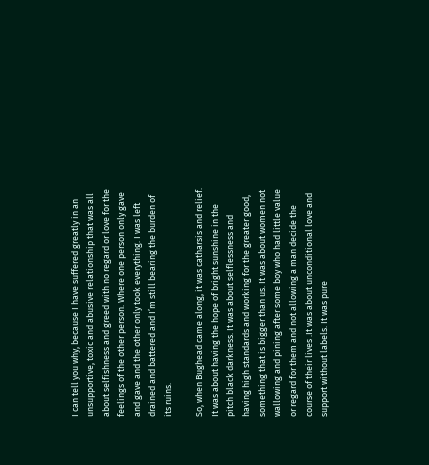I can tell you why, because I have suffered greatly in an unsupportive, toxic and abusive relationship that was all about selfishness and greed with no regard or love for the feelings of the other person. Where one person only gave and gave and the other only took everything. I was left drained and battered and I’m still bearing the burden of its ruins.

So, when Bughead came along, it was catharsis and relief. It was about having the hope of bright sunshine in the pitch black darkness. It was about selflessness and having high standards and working for the greater good, something that is bigger than us. It was about women not wallowing and pining after some boy who had little value or regard for them and not allowing a man decide the course of their lives .It was about unconditional love and support without labels. It was pure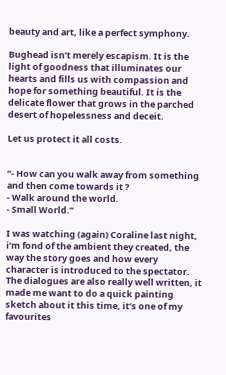beauty and art, like a perfect symphony.

Bughead isn’t merely escapism. It is the light of goodness that illuminates our hearts and fills us with compassion and hope for something beautiful. It is the delicate flower that grows in the parched desert of hopelessness and deceit.

Let us protect it all costs.


“- How can you walk away from something and then come towards it ?
- Walk around the world.
- Small World.”

I was watching (again) Coraline last night, i’m fond of the ambient they created, the way the story goes and how every character is introduced to the spectator. The dialogues are also really well written, it made me want to do a quick painting sketch about it this time, it’s one of my favourites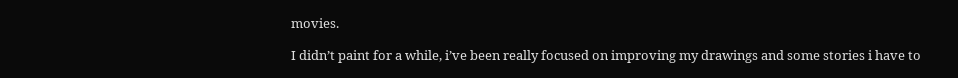movies.

I didn’t paint for a while, i’ve been really focused on improving my drawings and some stories i have to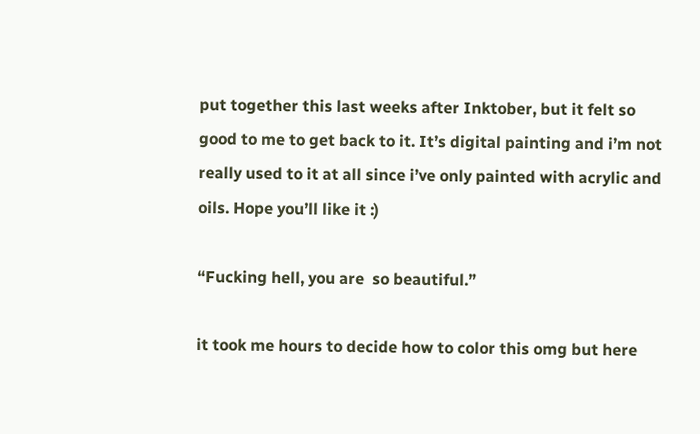put together this last weeks after Inktober, but it felt so good to me to get back to it. It’s digital painting and i’m not really used to it at all since i’ve only painted with acrylic and oils. Hope you’ll like it :)

“Fucking hell, you are  so beautiful.”

it took me hours to decide how to color this omg but here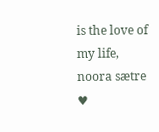is the love of my life, noora sætre ♥